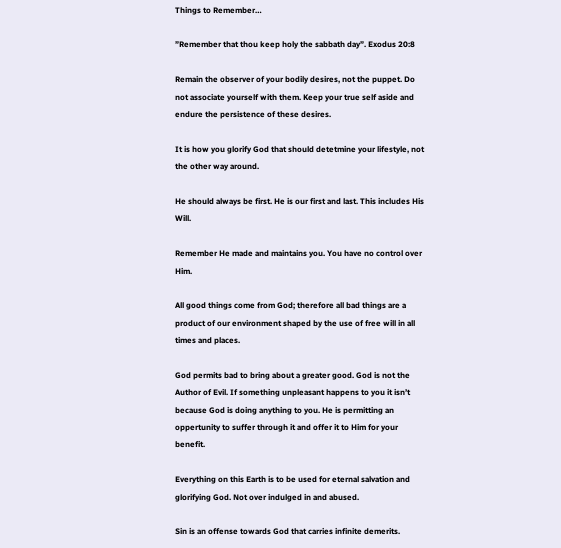Things to Remember…

”Remember that thou keep holy the sabbath day”. Exodus 20:8

Remain the observer of your bodily desires, not the puppet. Do not associate yourself with them. Keep your true self aside and endure the persistence of these desires.

It is how you glorify God that should detetmine your lifestyle, not the other way around.

He should always be first. He is our first and last. This includes His Will.

Remember He made and maintains you. You have no control over Him.

All good things come from God; therefore all bad things are a product of our environment shaped by the use of free will in all times and places.

God permits bad to bring about a greater good. God is not the Author of Evil. If something unpleasant happens to you it isn’t because God is doing anything to you. He is permitting an oppertunity to suffer through it and offer it to Him for your benefit.

Everything on this Earth is to be used for eternal salvation and glorifying God. Not over indulged in and abused.

Sin is an offense towards God that carries infinite demerits.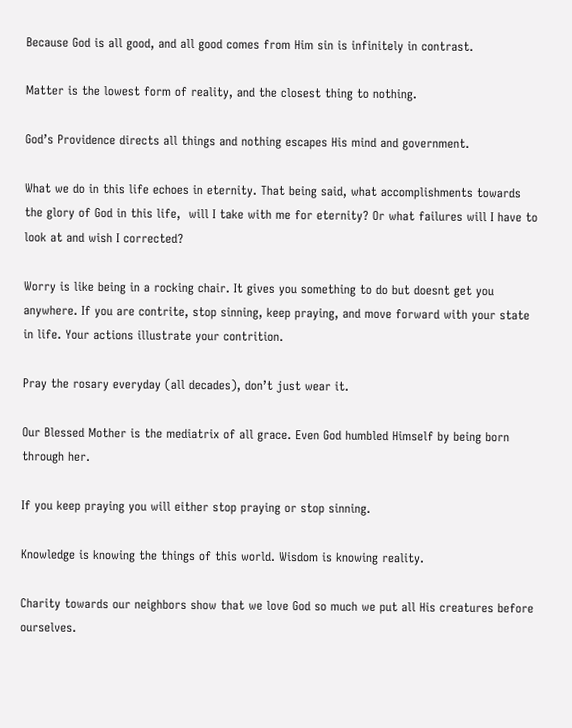Because God is all good, and all good comes from Him sin is infinitely in contrast.

Matter is the lowest form of reality, and the closest thing to nothing.

God’s Providence directs all things and nothing escapes His mind and government.

What we do in this life echoes in eternity. That being said, what accomplishments towards the glory of God in this life,  will I take with me for eternity? Or what failures will I have to look at and wish I corrected?

Worry is like being in a rocking chair. It gives you something to do but doesnt get you anywhere. If you are contrite, stop sinning, keep praying, and move forward with your state in life. Your actions illustrate your contrition.

Pray the rosary everyday (all decades), don’t just wear it.

Our Blessed Mother is the mediatrix of all grace. Even God humbled Himself by being born through her.

If you keep praying you will either stop praying or stop sinning.

Knowledge is knowing the things of this world. Wisdom is knowing reality.

Charity towards our neighbors show that we love God so much we put all His creatures before ourselves.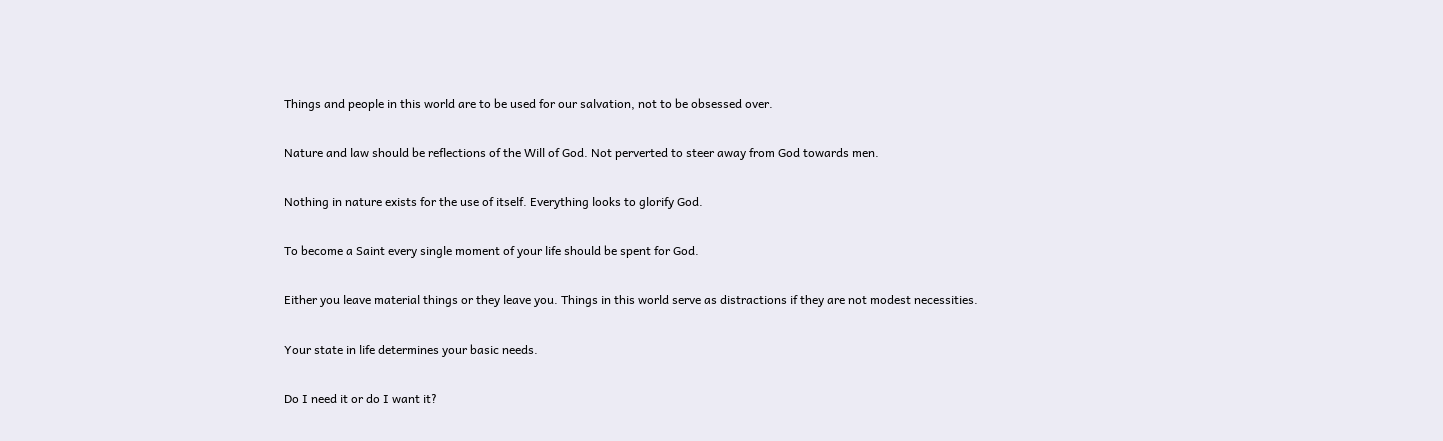Things and people in this world are to be used for our salvation, not to be obsessed over.

Nature and law should be reflections of the Will of God. Not perverted to steer away from God towards men.

Nothing in nature exists for the use of itself. Everything looks to glorify God.

To become a Saint every single moment of your life should be spent for God.

Either you leave material things or they leave you. Things in this world serve as distractions if they are not modest necessities.

Your state in life determines your basic needs.

Do I need it or do I want it?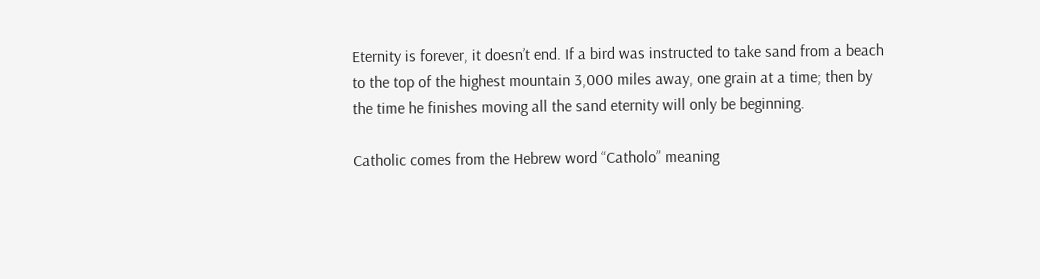Eternity is forever, it doesn’t end. If a bird was instructed to take sand from a beach to the top of the highest mountain 3,000 miles away, one grain at a time; then by the time he finishes moving all the sand eternity will only be beginning.

Catholic comes from the Hebrew word “Catholo” meaning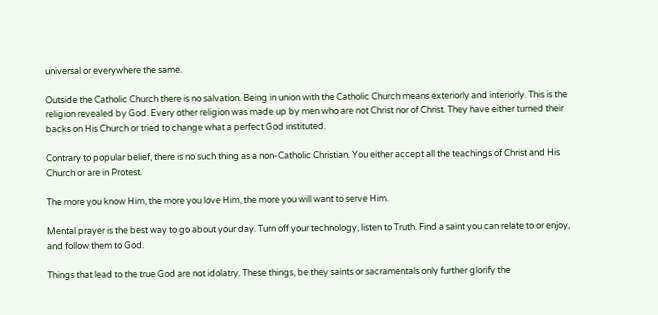universal or everywhere the same.

Outside the Catholic Church there is no salvation. Being in union with the Catholic Church means exteriorly and interiorly. This is the religion revealed by God. Every other religion was made up by men who are not Christ nor of Christ. They have either turned their backs on His Church or tried to change what a perfect God instituted.

Contrary to popular belief, there is no such thing as a non-Catholic Christian. You either accept all the teachings of Christ and His Church or are in Protest.

The more you know Him, the more you love Him, the more you will want to serve Him.

Mental prayer is the best way to go about your day. Turn off your technology, listen to Truth. Find a saint you can relate to or enjoy, and follow them to God.

Things that lead to the true God are not idolatry. These things, be they saints or sacramentals only further glorify the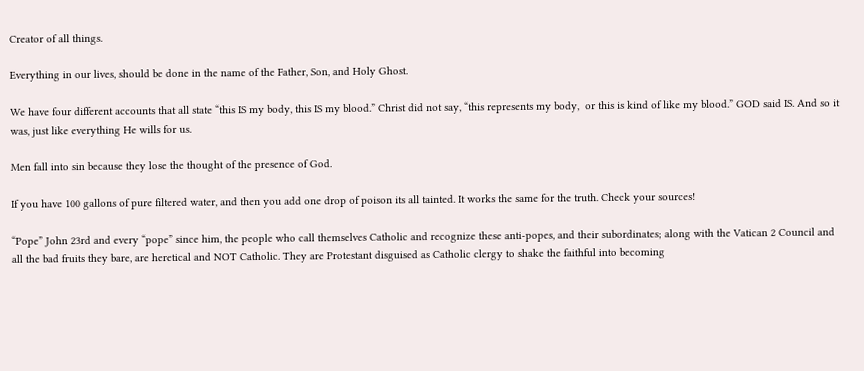Creator of all things.

Everything in our lives, should be done in the name of the Father, Son, and Holy Ghost.

We have four different accounts that all state “this IS my body, this IS my blood.” Christ did not say, “this represents my body,  or this is kind of like my blood.” GOD said IS. And so it was, just like everything He wills for us.

Men fall into sin because they lose the thought of the presence of God.

If you have 100 gallons of pure filtered water, and then you add one drop of poison its all tainted. It works the same for the truth. Check your sources!

“Pope” John 23rd and every “pope” since him, the people who call themselves Catholic and recognize these anti-popes, and their subordinates; along with the Vatican 2 Council and all the bad fruits they bare, are heretical and NOT Catholic. They are Protestant disguised as Catholic clergy to shake the faithful into becoming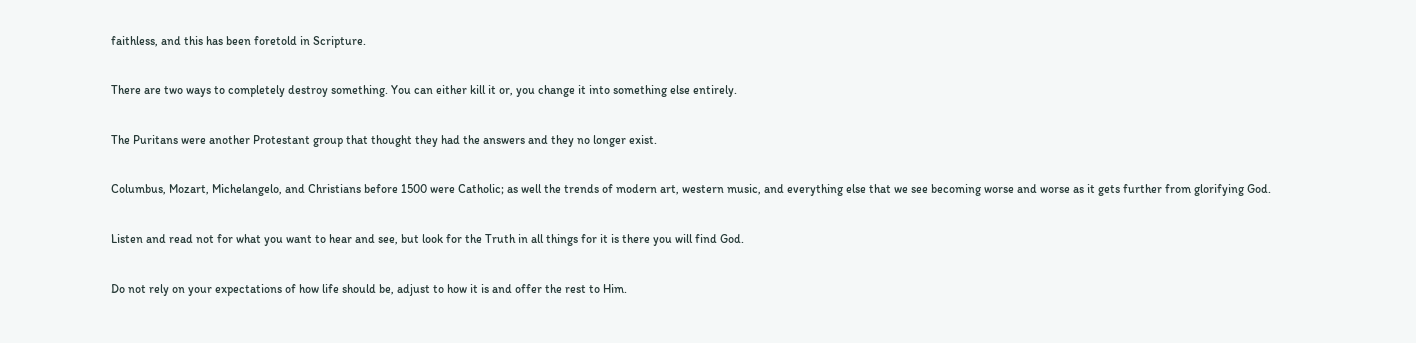faithless, and this has been foretold in Scripture.

There are two ways to completely destroy something. You can either kill it or, you change it into something else entirely.

The Puritans were another Protestant group that thought they had the answers and they no longer exist.

Columbus, Mozart, Michelangelo, and Christians before 1500 were Catholic; as well the trends of modern art, western music, and everything else that we see becoming worse and worse as it gets further from glorifying God.

Listen and read not for what you want to hear and see, but look for the Truth in all things for it is there you will find God.

Do not rely on your expectations of how life should be, adjust to how it is and offer the rest to Him.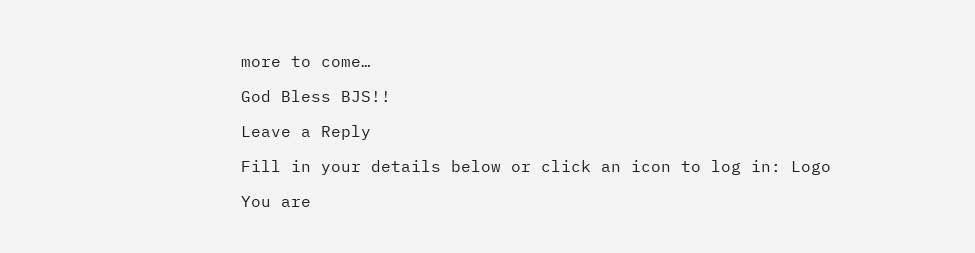more to come…

God Bless BJS!!

Leave a Reply

Fill in your details below or click an icon to log in: Logo

You are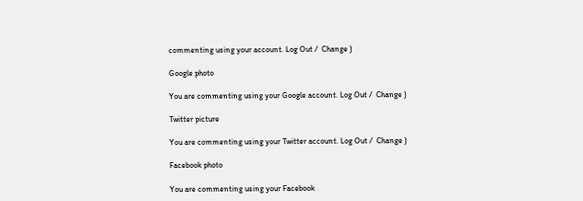commenting using your account. Log Out /  Change )

Google photo

You are commenting using your Google account. Log Out /  Change )

Twitter picture

You are commenting using your Twitter account. Log Out /  Change )

Facebook photo

You are commenting using your Facebook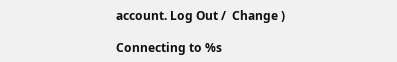account. Log Out /  Change )

Connecting to %s